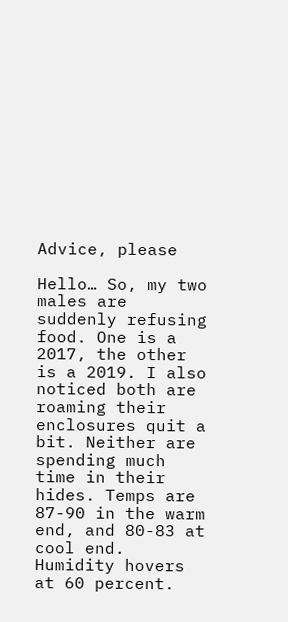Advice, please

Hello… So, my two males are suddenly refusing food. One is a 2017, the other is a 2019. I also noticed both are roaming their enclosures quit a bit. Neither are spending much time in their hides. Temps are 87-90 in the warm end, and 80-83 at cool end. Humidity hovers at 60 percent.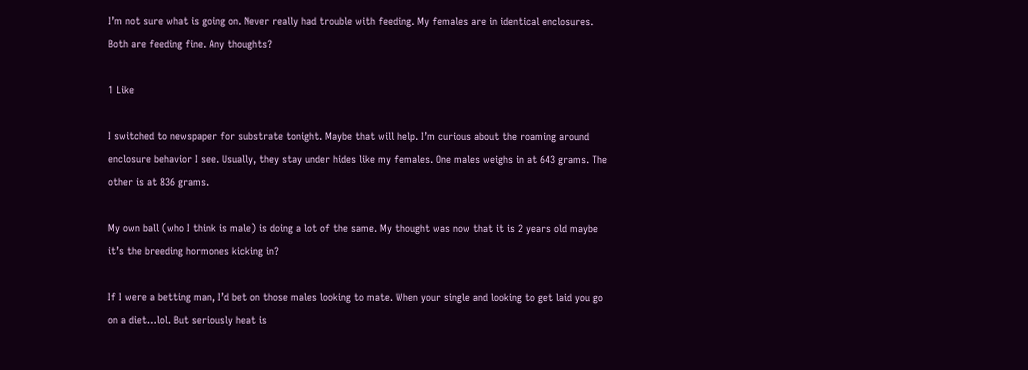I’m not sure what is going on. Never really had trouble with feeding. My females are in identical enclosures. Both are feeding fine. Any thoughts?

1 Like

I switched to newspaper for substrate tonight. Maybe that will help. I’m curious about the roaming around enclosure behavior I see. Usually, they stay under hides like my females. One males weighs in at 643 grams. The other is at 836 grams.

My own ball (who I think is male) is doing a lot of the same. My thought was now that it is 2 years old maybe it’s the breeding hormones kicking in?

If I were a betting man, I’d bet on those males looking to mate. When your single and looking to get laid you go on a diet…lol. But seriously heat is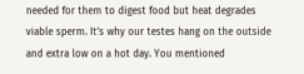needed for them to digest food but heat degrades viable sperm. It’s why our testes hang on the outside and extra low on a hot day. You mentioned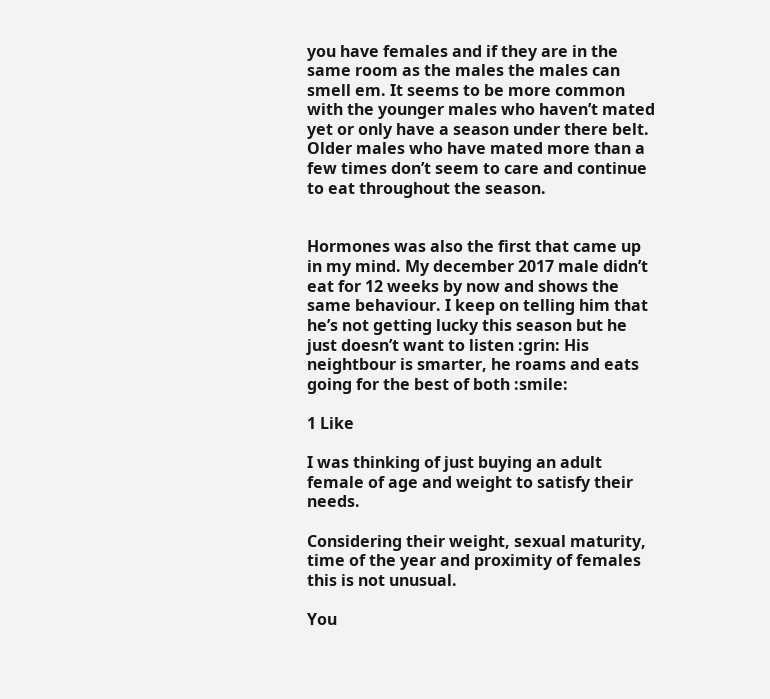you have females and if they are in the same room as the males the males can smell em. It seems to be more common with the younger males who haven’t mated yet or only have a season under there belt. Older males who have mated more than a few times don’t seem to care and continue to eat throughout the season.


Hormones was also the first that came up in my mind. My december 2017 male didn’t eat for 12 weeks by now and shows the same behaviour. I keep on telling him that he’s not getting lucky this season but he just doesn’t want to listen :grin: His neightbour is smarter, he roams and eats going for the best of both :smile:

1 Like

I was thinking of just buying an adult female of age and weight to satisfy their needs.

Considering their weight, sexual maturity, time of the year and proximity of females this is not unusual.

You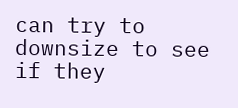can try to downsize to see if they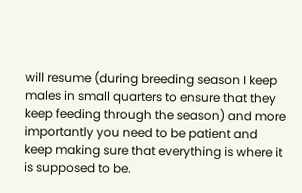will resume (during breeding season I keep males in small quarters to ensure that they keep feeding through the season) and more importantly you need to be patient and keep making sure that everything is where it is supposed to be.